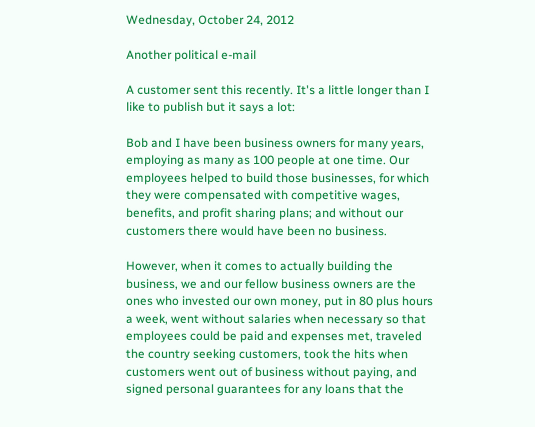Wednesday, October 24, 2012

Another political e-mail

A customer sent this recently. It's a little longer than I like to publish but it says a lot:

Bob and I have been business owners for many years, employing as many as 100 people at one time. Our employees helped to build those businesses, for which they were compensated with competitive wages, benefits, and profit sharing plans; and without our customers there would have been no business.

However, when it comes to actually building the business, we and our fellow business owners are the ones who invested our own money, put in 80 plus hours a week, went without salaries when necessary so that employees could be paid and expenses met, traveled the country seeking customers, took the hits when customers went out of business without paying, and signed personal guarantees for any loans that the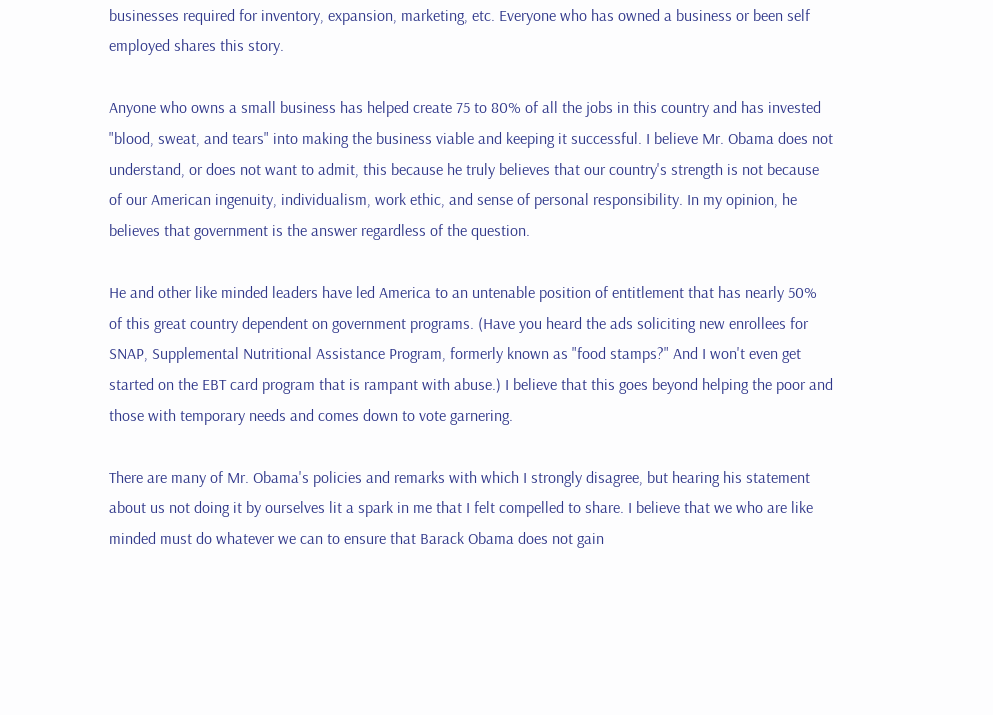businesses required for inventory, expansion, marketing, etc. Everyone who has owned a business or been self employed shares this story.

Anyone who owns a small business has helped create 75 to 80% of all the jobs in this country and has invested "blood, sweat, and tears" into making the business viable and keeping it successful. I believe Mr. Obama does not understand, or does not want to admit, this because he truly believes that our country's strength is not because of our American ingenuity, individualism, work ethic, and sense of personal responsibility. In my opinion, he believes that government is the answer regardless of the question.

He and other like minded leaders have led America to an untenable position of entitlement that has nearly 50% of this great country dependent on government programs. (Have you heard the ads soliciting new enrollees for SNAP, Supplemental Nutritional Assistance Program, formerly known as "food stamps?" And I won't even get started on the EBT card program that is rampant with abuse.) I believe that this goes beyond helping the poor and those with temporary needs and comes down to vote garnering.

There are many of Mr. Obama's policies and remarks with which I strongly disagree, but hearing his statement about us not doing it by ourselves lit a spark in me that I felt compelled to share. I believe that we who are like minded must do whatever we can to ensure that Barack Obama does not gain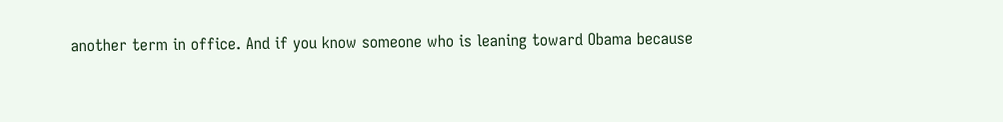another term in office. And if you know someone who is leaning toward Obama because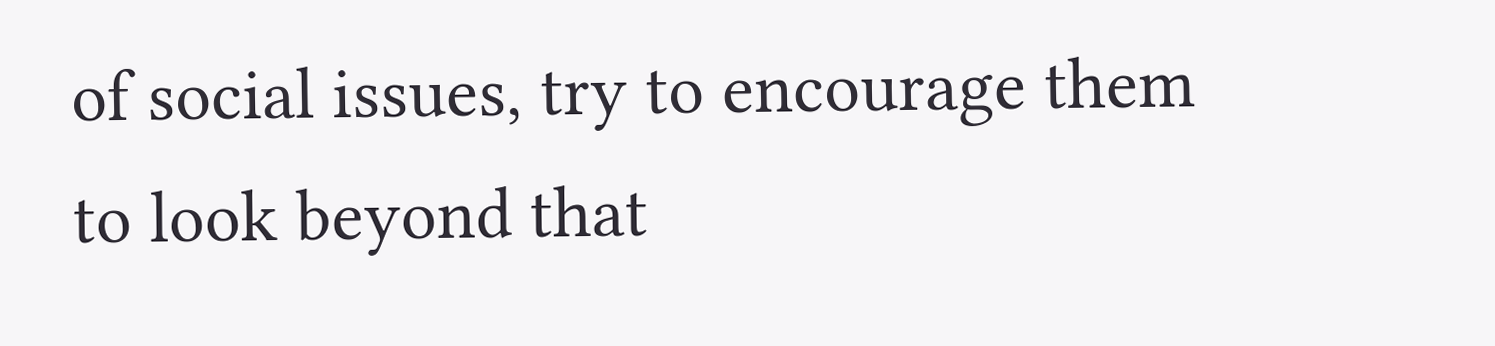of social issues, try to encourage them to look beyond that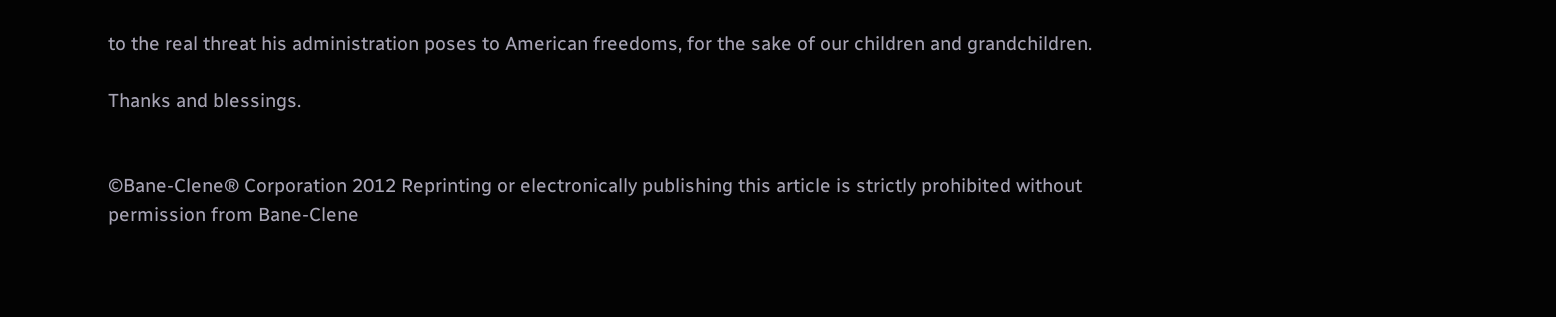to the real threat his administration poses to American freedoms, for the sake of our children and grandchildren.

Thanks and blessings.


©Bane-Clene® Corporation 2012 Reprinting or electronically publishing this article is strictly prohibited without permission from Bane-Clene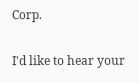Corp.

I'd like to hear your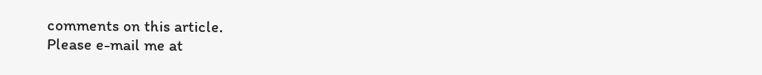comments on this article.
Please e-mail me at